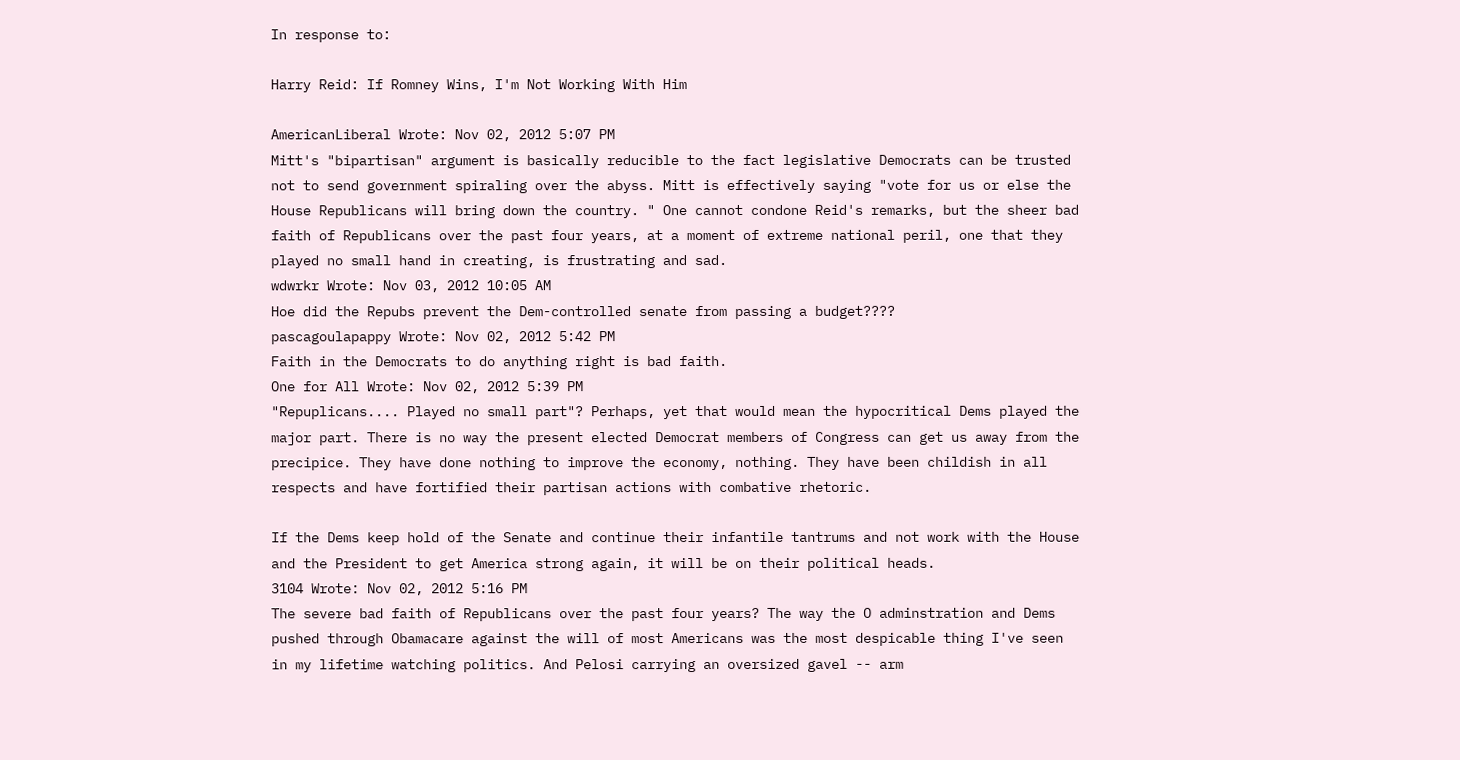In response to:

Harry Reid: If Romney Wins, I'm Not Working With Him

AmericanLiberal Wrote: Nov 02, 2012 5:07 PM
Mitt's "bipartisan" argument is basically reducible to the fact legislative Democrats can be trusted not to send government spiraling over the abyss. Mitt is effectively saying "vote for us or else the House Republicans will bring down the country. " One cannot condone Reid's remarks, but the sheer bad faith of Republicans over the past four years, at a moment of extreme national peril, one that they played no small hand in creating, is frustrating and sad.
wdwrkr Wrote: Nov 03, 2012 10:05 AM
Hoe did the Repubs prevent the Dem-controlled senate from passing a budget????
pascagoulapappy Wrote: Nov 02, 2012 5:42 PM
Faith in the Democrats to do anything right is bad faith.
One for All Wrote: Nov 02, 2012 5:39 PM
"Repuplicans.... Played no small part"? Perhaps, yet that would mean the hypocritical Dems played the major part. There is no way the present elected Democrat members of Congress can get us away from the precipice. They have done nothing to improve the economy, nothing. They have been childish in all respects and have fortified their partisan actions with combative rhetoric.

If the Dems keep hold of the Senate and continue their infantile tantrums and not work with the House and the President to get America strong again, it will be on their political heads.
3104 Wrote: Nov 02, 2012 5:16 PM
The severe bad faith of Republicans over the past four years? The way the O adminstration and Dems pushed through Obamacare against the will of most Americans was the most despicable thing I've seen in my lifetime watching politics. And Pelosi carrying an oversized gavel -- arm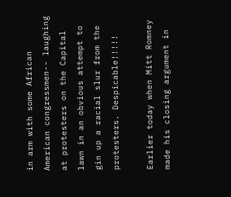in arm with some African American congressmen-- laughing at protesters on the Capital lawn in an obvious attempt to gin up a racial slur from the protesters. Despicable!!!!!

Earlier today when Mitt Romney made his closing argument in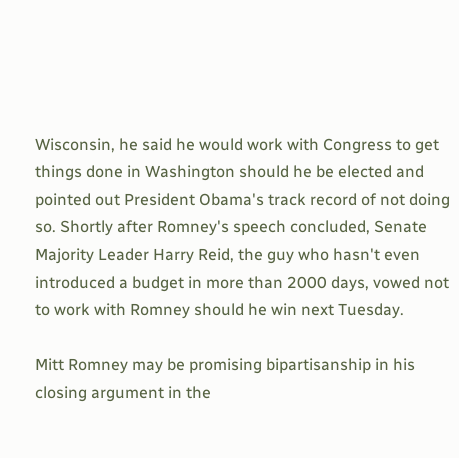Wisconsin, he said he would work with Congress to get things done in Washington should he be elected and pointed out President Obama's track record of not doing so. Shortly after Romney's speech concluded, Senate Majority Leader Harry Reid, the guy who hasn't even introduced a budget in more than 2000 days, vowed not to work with Romney should he win next Tuesday.

Mitt Romney may be promising bipartisanship in his closing argument in the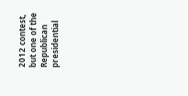2012 contest, but one of the Republican presidential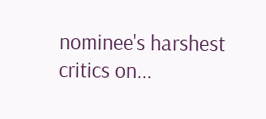nominee's harshest critics on...